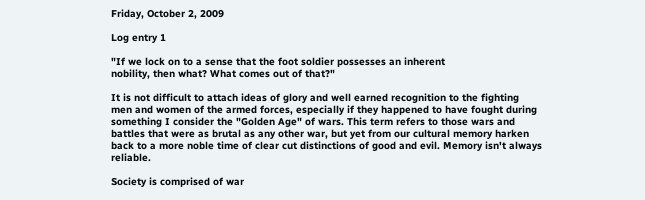Friday, October 2, 2009

Log entry 1

"If we lock on to a sense that the foot soldier possesses an inherent
nobility, then what? What comes out of that?"

It is not difficult to attach ideas of glory and well earned recognition to the fighting men and women of the armed forces, especially if they happened to have fought during something I consider the "Golden Age" of wars. This term refers to those wars and battles that were as brutal as any other war, but yet from our cultural memory harken back to a more noble time of clear cut distinctions of good and evil. Memory isn't always reliable.

Society is comprised of war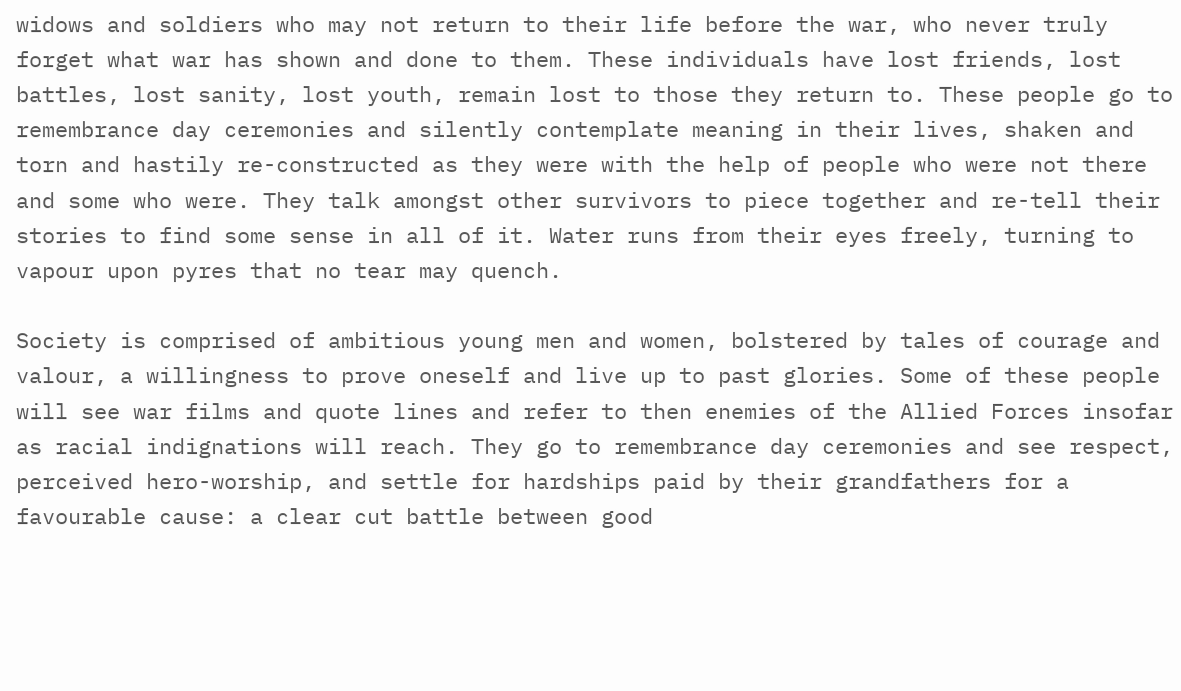widows and soldiers who may not return to their life before the war, who never truly forget what war has shown and done to them. These individuals have lost friends, lost battles, lost sanity, lost youth, remain lost to those they return to. These people go to remembrance day ceremonies and silently contemplate meaning in their lives, shaken and torn and hastily re-constructed as they were with the help of people who were not there and some who were. They talk amongst other survivors to piece together and re-tell their stories to find some sense in all of it. Water runs from their eyes freely, turning to vapour upon pyres that no tear may quench.

Society is comprised of ambitious young men and women, bolstered by tales of courage and valour, a willingness to prove oneself and live up to past glories. Some of these people will see war films and quote lines and refer to then enemies of the Allied Forces insofar as racial indignations will reach. They go to remembrance day ceremonies and see respect, perceived hero-worship, and settle for hardships paid by their grandfathers for a favourable cause: a clear cut battle between good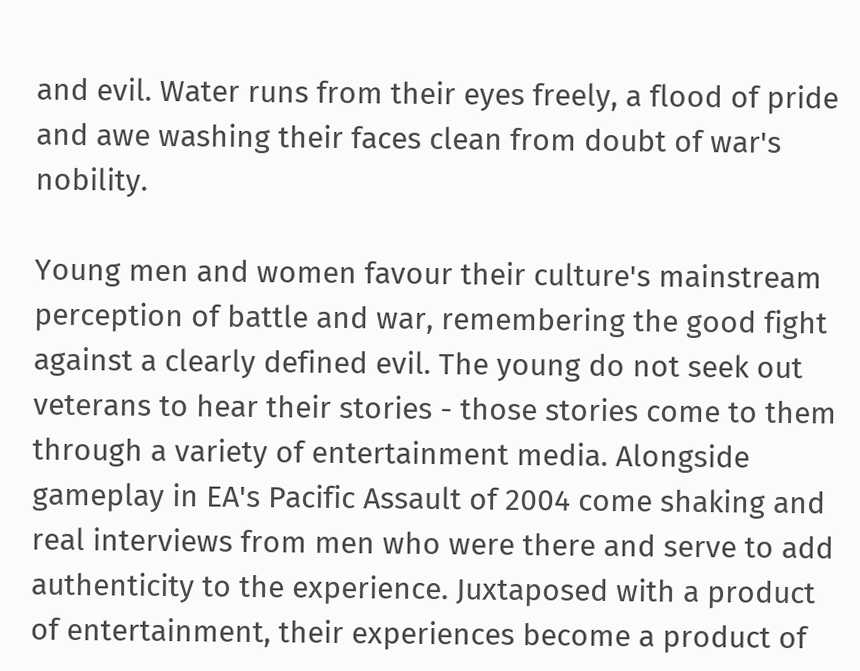and evil. Water runs from their eyes freely, a flood of pride and awe washing their faces clean from doubt of war's nobility.

Young men and women favour their culture's mainstream perception of battle and war, remembering the good fight against a clearly defined evil. The young do not seek out veterans to hear their stories - those stories come to them through a variety of entertainment media. Alongside gameplay in EA's Pacific Assault of 2004 come shaking and real interviews from men who were there and serve to add authenticity to the experience. Juxtaposed with a product of entertainment, their experiences become a product of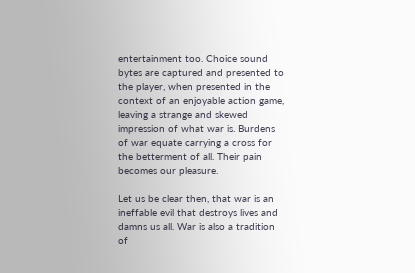entertainment too. Choice sound bytes are captured and presented to the player, when presented in the context of an enjoyable action game, leaving a strange and skewed impression of what war is. Burdens of war equate carrying a cross for the betterment of all. Their pain becomes our pleasure.

Let us be clear then, that war is an ineffable evil that destroys lives and damns us all. War is also a tradition of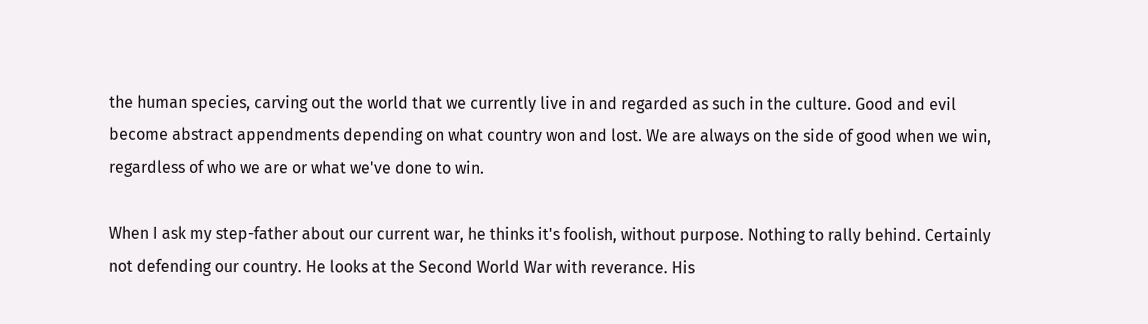the human species, carving out the world that we currently live in and regarded as such in the culture. Good and evil become abstract appendments depending on what country won and lost. We are always on the side of good when we win, regardless of who we are or what we've done to win.

When I ask my step-father about our current war, he thinks it's foolish, without purpose. Nothing to rally behind. Certainly not defending our country. He looks at the Second World War with reverance. His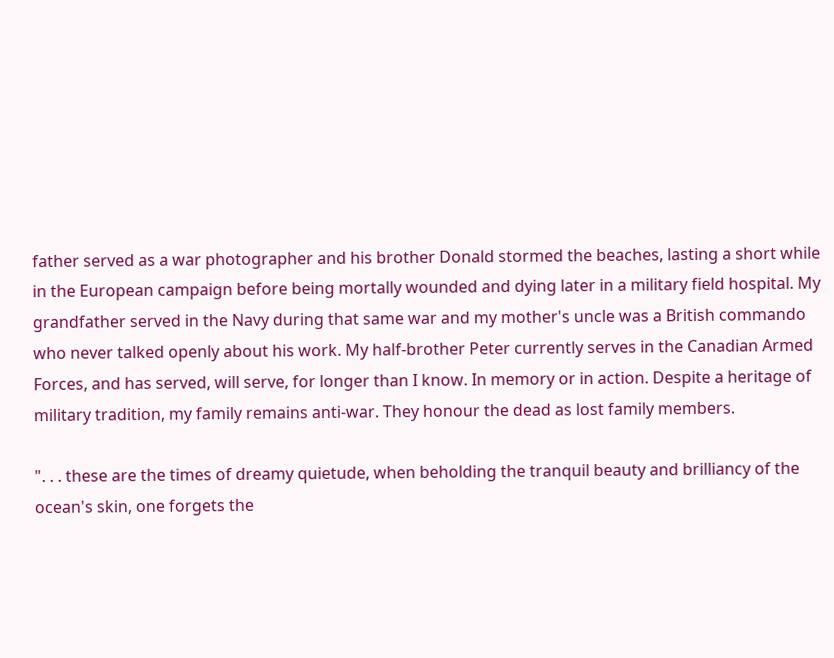father served as a war photographer and his brother Donald stormed the beaches, lasting a short while in the European campaign before being mortally wounded and dying later in a military field hospital. My grandfather served in the Navy during that same war and my mother's uncle was a British commando who never talked openly about his work. My half-brother Peter currently serves in the Canadian Armed Forces, and has served, will serve, for longer than I know. In memory or in action. Despite a heritage of military tradition, my family remains anti-war. They honour the dead as lost family members.

". . . these are the times of dreamy quietude, when beholding the tranquil beauty and brilliancy of the ocean's skin, one forgets the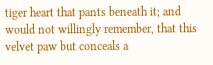tiger heart that pants beneath it; and would not willingly remember, that this velvet paw but conceals a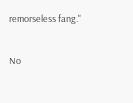remorseless fang."

No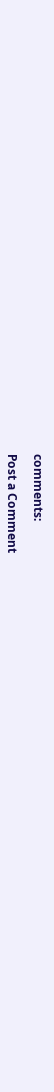comments:

Post a Comment